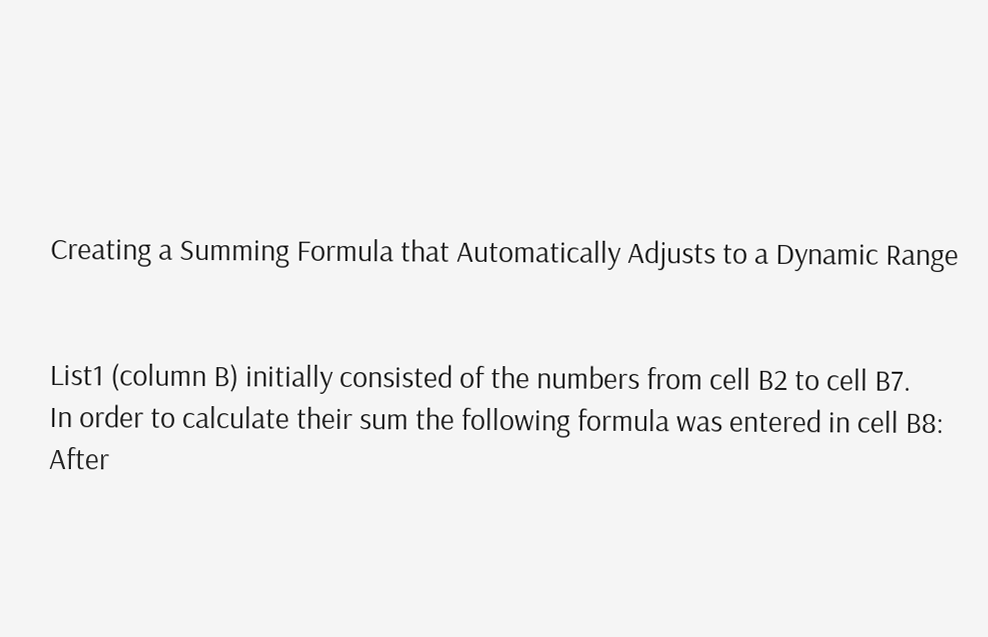Creating a Summing Formula that Automatically Adjusts to a Dynamic Range


List1 (column B) initially consisted of the numbers from cell B2 to cell B7.
In order to calculate their sum the following formula was entered in cell B8:
After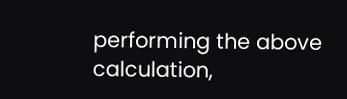performing the above calculation,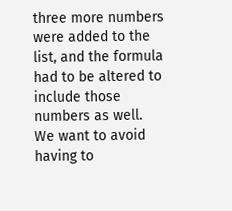three more numbers were added to the list, and the formula had to be altered to include those numbers as well.
We want to avoid having to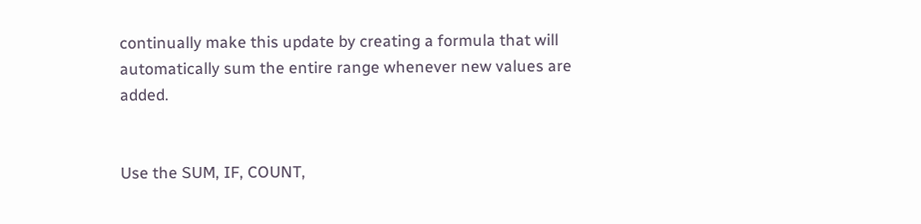continually make this update by creating a formula that will automatically sum the entire range whenever new values are added.


Use the SUM, IF, COUNT,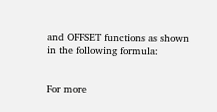and OFFSET functions as shown in the following formula:


For more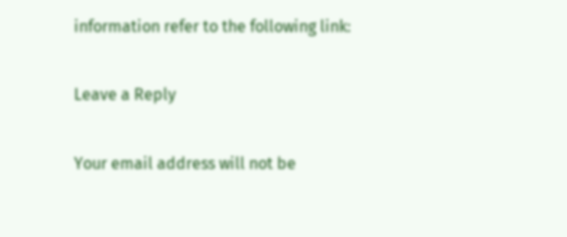information refer to the following link:

Leave a Reply

Your email address will not be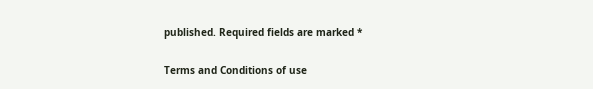published. Required fields are marked *

Terms and Conditions of use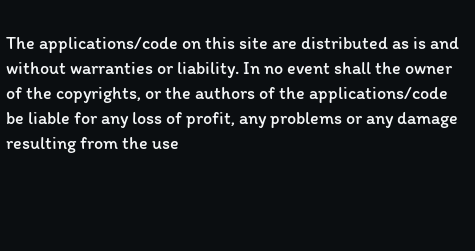The applications/code on this site are distributed as is and without warranties or liability. In no event shall the owner of the copyrights, or the authors of the applications/code be liable for any loss of profit, any problems or any damage resulting from the use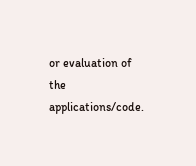or evaluation of the applications/code.